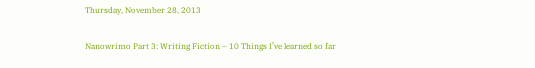Thursday, November 28, 2013

Nanowrimo Part 3: Writing Fiction – 10 Things I’ve learned so far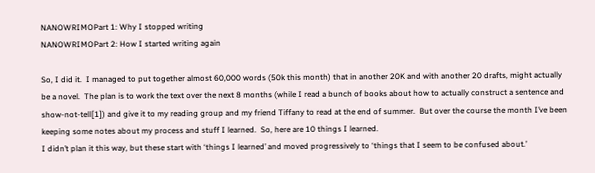NANOWRIMOPart 1: Why I stopped writing
NANOWRIMOPart 2: How I started writing again

So, I did it.  I managed to put together almost 60,000 words (50k this month) that in another 20K and with another 20 drafts, might actually be a novel.  The plan is to work the text over the next 8 months (while I read a bunch of books about how to actually construct a sentence and show-not-tell[1]) and give it to my reading group and my friend Tiffany to read at the end of summer.  But over the course the month I’ve been keeping some notes about my process and stuff I learned.  So, here are 10 things I learned.
I didn’t plan it this way, but these start with ‘things I learned’ and moved progressively to ‘things that I seem to be confused about.’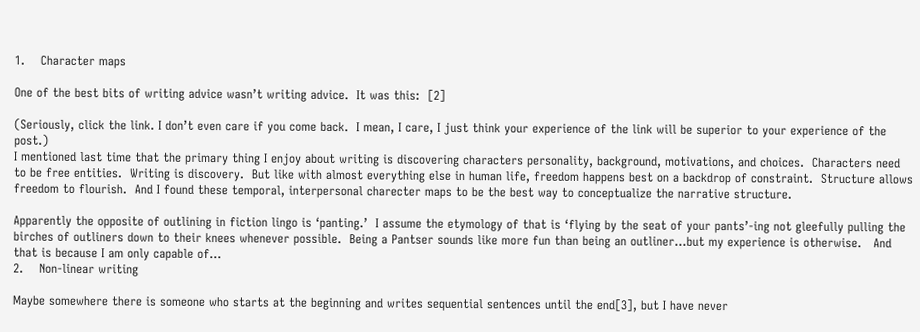1.    Character maps

One of the best bits of writing advice wasn’t writing advice.  It was this:  [2]

(Seriously, click the link. I don’t even care if you come back.  I mean, I care, I just think your experience of the link will be superior to your experience of the post.)
I mentioned last time that the primary thing I enjoy about writing is discovering characters personality, background, motivations, and choices.  Characters need to be free entities.  Writing is discovery.  But like with almost everything else in human life, freedom happens best on a backdrop of constraint.  Structure allows freedom to flourish.  And I found these temporal, interpersonal charecter maps to be the best way to conceptualize the narrative structure.

Apparently the opposite of outlining in fiction lingo is ‘panting.’  I assume the etymology of that is ‘flying by the seat of your pants’-ing not gleefully pulling the birches of outliners down to their knees whenever possible.  Being a Pantser sounds like more fun than being an outliner…but my experience is otherwise.   And that is because I am only capable of…
2.    Non-linear writing

Maybe somewhere there is someone who starts at the beginning and writes sequential sentences until the end[3], but I have never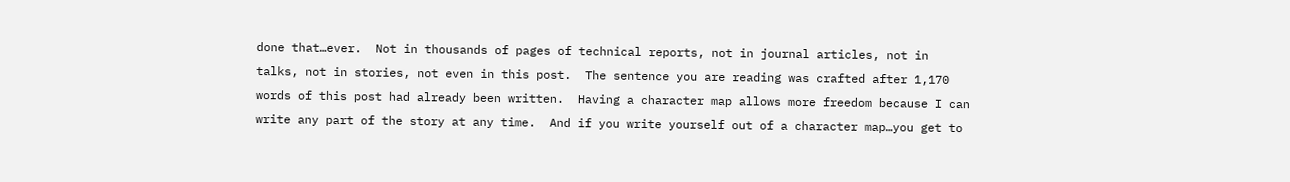done that…ever.  Not in thousands of pages of technical reports, not in journal articles, not in talks, not in stories, not even in this post.  The sentence you are reading was crafted after 1,170 words of this post had already been written.  Having a character map allows more freedom because I can write any part of the story at any time.  And if you write yourself out of a character map…you get to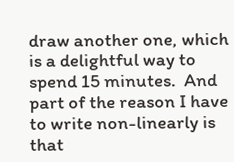draw another one, which is a delightful way to spend 15 minutes.  And part of the reason I have to write non-linearly is that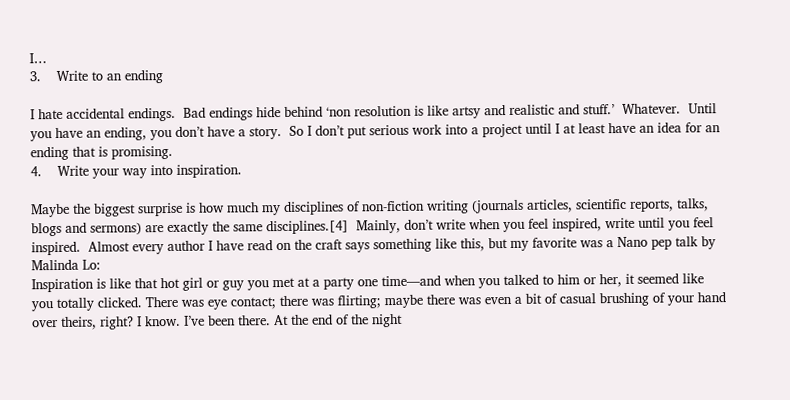I…
3.    Write to an ending

I hate accidental endings.  Bad endings hide behind ‘non resolution is like artsy and realistic and stuff.’  Whatever.  Until you have an ending, you don’t have a story.  So I don’t put serious work into a project until I at least have an idea for an ending that is promising.
4.    Write your way into inspiration.

Maybe the biggest surprise is how much my disciplines of non-fiction writing (journals articles, scientific reports, talks, blogs and sermons) are exactly the same disciplines.[4]  Mainly, don’t write when you feel inspired, write until you feel inspired.  Almost every author I have read on the craft says something like this, but my favorite was a Nano pep talk by Malinda Lo:
Inspiration is like that hot girl or guy you met at a party one time—and when you talked to him or her, it seemed like you totally clicked. There was eye contact; there was flirting; maybe there was even a bit of casual brushing of your hand over theirs, right? I know. I’ve been there. At the end of the night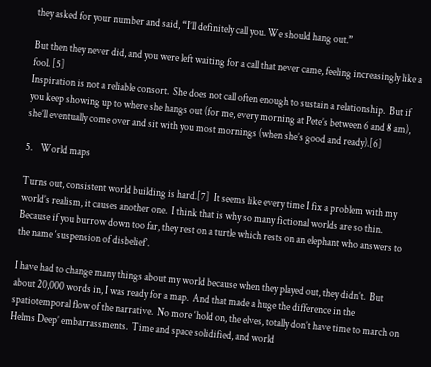they asked for your number and said, “I’ll definitely call you. We should hang out.”

But then they never did, and you were left waiting for a call that never came, feeling increasingly like a fool. [5]
Inspiration is not a reliable consort.  She does not call often enough to sustain a relationship.  But if you keep showing up to where she hangs out (for me, every morning at Pete’s between 6 and 8 am), she’ll eventually come over and sit with you most mornings (when she’s good and ready).[6]

5.    World maps

Turns out, consistent world building is hard.[7]  It seems like every time I fix a problem with my world’s realism, it causes another one.  I think that is why so many fictional worlds are so thin.  Because if you burrow down too far, they rest on a turtle which rests on an elephant who answers to the name ‘suspension of disbelief’.

I have had to change many things about my world because when they played out, they didn’t.  But about 20,000 words in, I was ready for a map.  And that made a huge the difference in the spatiotemporal flow of the narrative.  No more ‘hold on, the elves, totally don’t have time to march on Helms Deep’ embarrassments.  Time and space solidified, and world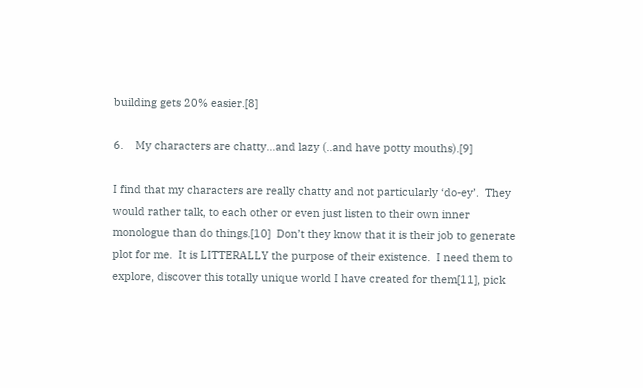building gets 20% easier.[8]

6.    My characters are chatty…and lazy (..and have potty mouths).[9]

I find that my characters are really chatty and not particularly ‘do-ey’.  They would rather talk, to each other or even just listen to their own inner monologue than do things.[10]  Don’t they know that it is their job to generate plot for me.  It is LITTERALLY the purpose of their existence.  I need them to explore, discover this totally unique world I have created for them[11], pick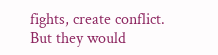fights, create conflict.  But they would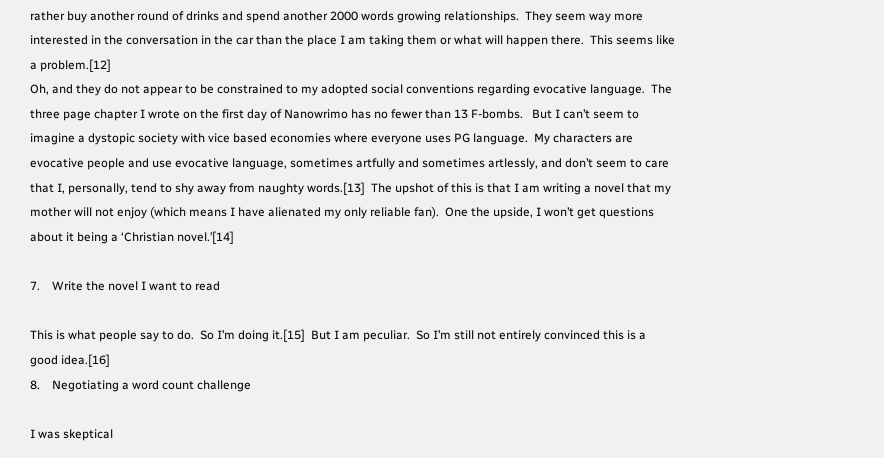rather buy another round of drinks and spend another 2000 words growing relationships.  They seem way more interested in the conversation in the car than the place I am taking them or what will happen there.  This seems like a problem.[12]
Oh, and they do not appear to be constrained to my adopted social conventions regarding evocative language.  The three page chapter I wrote on the first day of Nanowrimo has no fewer than 13 F-bombs.   But I can’t seem to imagine a dystopic society with vice based economies where everyone uses PG language.  My characters are evocative people and use evocative language, sometimes artfully and sometimes artlessly, and don’t seem to care that I, personally, tend to shy away from naughty words.[13]  The upshot of this is that I am writing a novel that my mother will not enjoy (which means I have alienated my only reliable fan).  One the upside, I won’t get questions about it being a ‘Christian novel.’[14]

7.    Write the novel I want to read

This is what people say to do.  So I’m doing it.[15]  But I am peculiar.  So I’m still not entirely convinced this is a good idea.[16]
8.    Negotiating a word count challenge

I was skeptical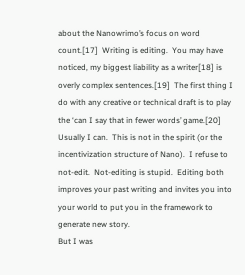about the Nanowrimo’s focus on word count.[17]  Writing is editing.  You may have noticed, my biggest liability as a writer[18] is overly complex sentences.[19]  The first thing I do with any creative or technical draft is to play the ‘can I say that in fewer words’ game.[20]  Usually I can.  This is not in the spirit (or the incentivization structure of Nano).  I refuse to not-edit.  Not-editing is stupid.  Editing both improves your past writing and invites you into your world to put you in the framework to generate new story.
But I was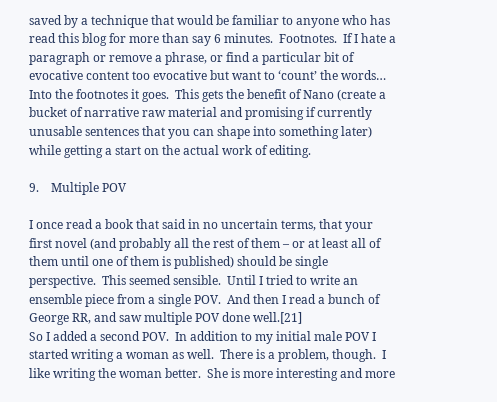saved by a technique that would be familiar to anyone who has read this blog for more than say 6 minutes.  Footnotes.  If I hate a paragraph or remove a phrase, or find a particular bit of evocative content too evocative but want to ‘count’ the words… Into the footnotes it goes.  This gets the benefit of Nano (create a bucket of narrative raw material and promising if currently unusable sentences that you can shape into something later) while getting a start on the actual work of editing.

9.    Multiple POV

I once read a book that said in no uncertain terms, that your first novel (and probably all the rest of them – or at least all of them until one of them is published) should be single perspective.  This seemed sensible.  Until I tried to write an ensemble piece from a single POV.  And then I read a bunch of George RR, and saw multiple POV done well.[21]
So I added a second POV.  In addition to my initial male POV I started writing a woman as well.  There is a problem, though.  I like writing the woman better.  She is more interesting and more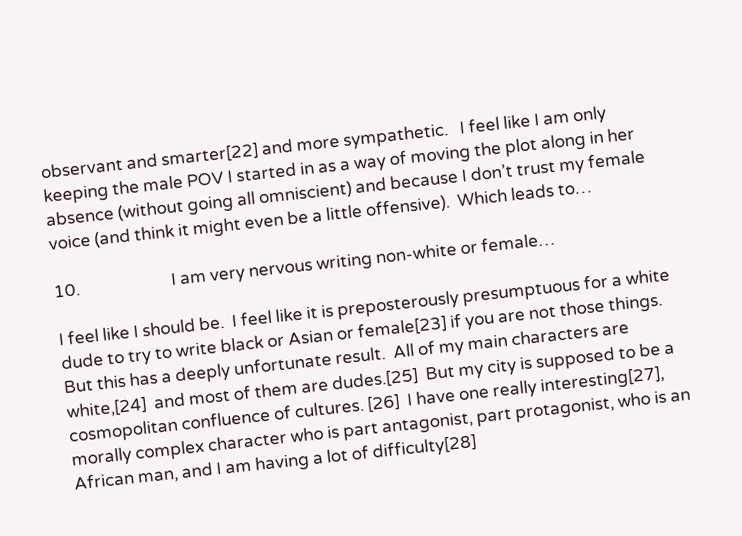observant and smarter[22] and more sympathetic.   I feel like I am only keeping the male POV I started in as a way of moving the plot along in her absence (without going all omniscient) and because I don’t trust my female voice (and think it might even be a little offensive).  Which leads to…

10.                       I am very nervous writing non-white or female…

I feel like I should be.  I feel like it is preposterously presumptuous for a white dude to try to write black or Asian or female[23] if you are not those things.
But this has a deeply unfortunate result.  All of my main characters are white,[24]  and most of them are dudes.[25]  But my city is supposed to be a cosmopolitan confluence of cultures. [26]  I have one really interesting[27], morally complex character who is part antagonist, part protagonist, who is an African man, and I am having a lot of difficulty[28]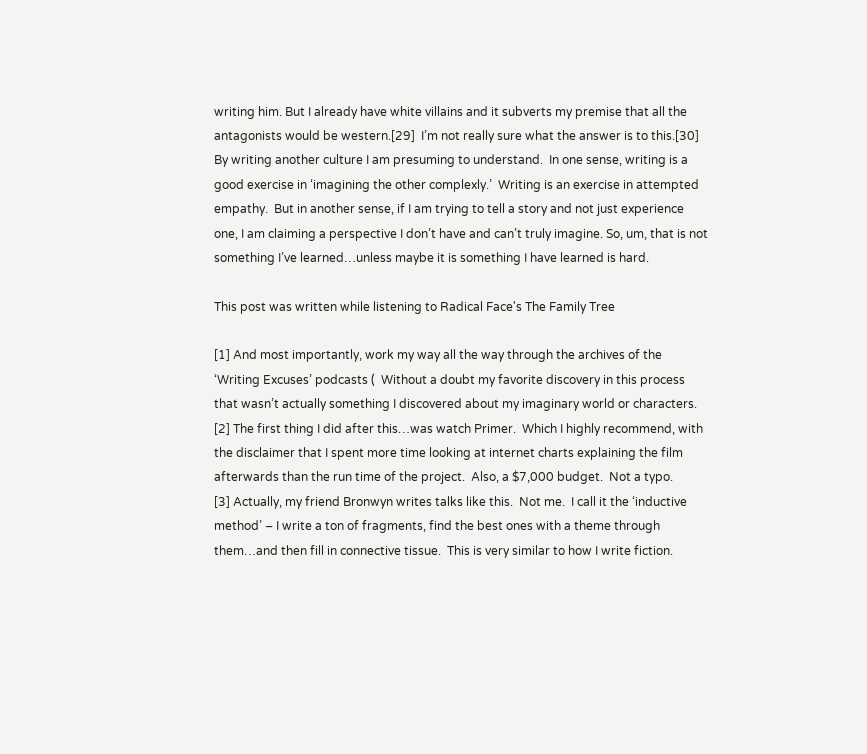writing him. But I already have white villains and it subverts my premise that all the antagonists would be western.[29]  I’m not really sure what the answer is to this.[30]  By writing another culture I am presuming to understand.  In one sense, writing is a good exercise in ‘imagining the other complexly.’  Writing is an exercise in attempted empathy.  But in another sense, if I am trying to tell a story and not just experience one, I am claiming a perspective I don’t have and can’t truly imagine. So, um, that is not something I’ve learned…unless maybe it is something I have learned is hard.

This post was written while listening to Radical Face's The Family Tree

[1] And most importantly, work my way all the way through the archives of the ‘Writing Excuses’ podcasts (  Without a doubt my favorite discovery in this process that wasn’t actually something I discovered about my imaginary world or characters.
[2] The first thing I did after this…was watch Primer.  Which I highly recommend, with the disclaimer that I spent more time looking at internet charts explaining the film afterwards than the run time of the project.  Also, a $7,000 budget.  Not a typo.
[3] Actually, my friend Bronwyn writes talks like this.  Not me.  I call it the ‘inductive method’ – I write a ton of fragments, find the best ones with a theme through them…and then fill in connective tissue.  This is very similar to how I write fiction.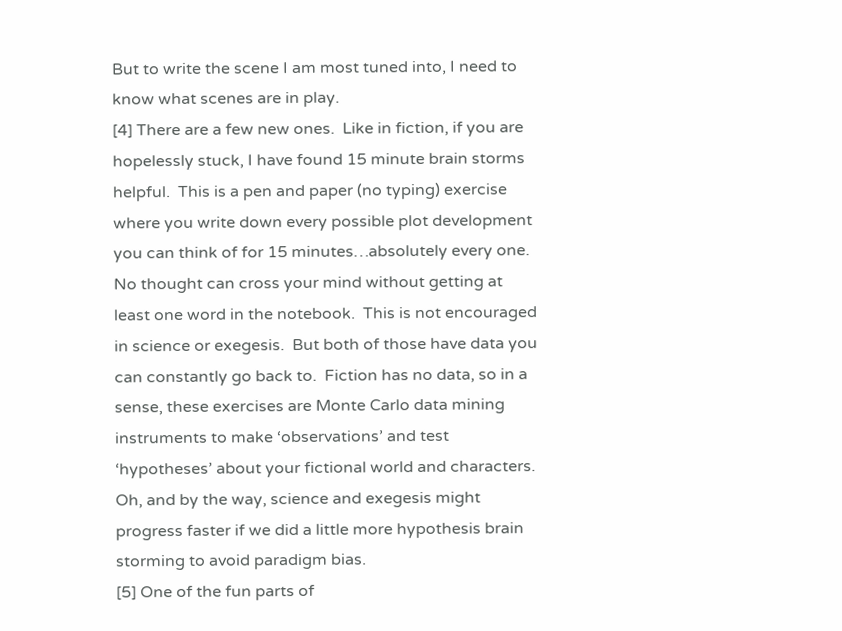But to write the scene I am most tuned into, I need to know what scenes are in play.
[4] There are a few new ones.  Like in fiction, if you are hopelessly stuck, I have found 15 minute brain storms helpful.  This is a pen and paper (no typing) exercise where you write down every possible plot development you can think of for 15 minutes…absolutely every one.  No thought can cross your mind without getting at least one word in the notebook.  This is not encouraged in science or exegesis.  But both of those have data you can constantly go back to.  Fiction has no data, so in a sense, these exercises are Monte Carlo data mining instruments to make ‘observations’ and test ‘hypotheses’ about your fictional world and characters.  Oh, and by the way, science and exegesis might progress faster if we did a little more hypothesis brain storming to avoid paradigm bias.
[5] One of the fun parts of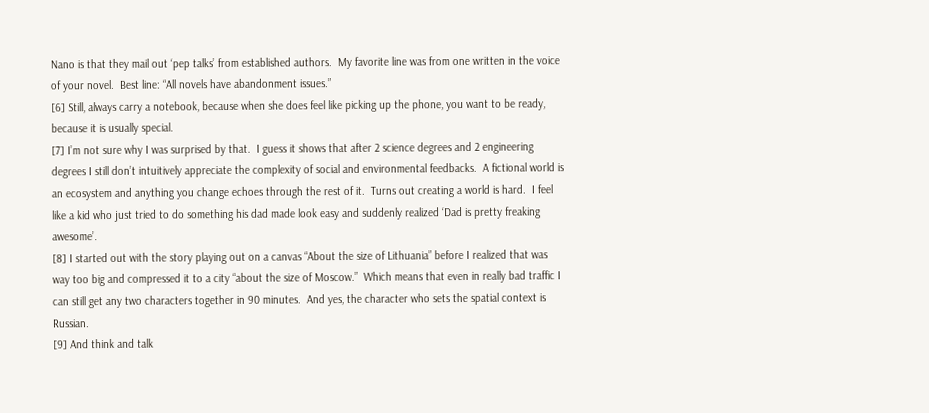Nano is that they mail out ‘pep talks’ from established authors.  My favorite line was from one written in the voice of your novel.  Best line: “All novels have abandonment issues.”
[6] Still, always carry a notebook, because when she does feel like picking up the phone, you want to be ready, because it is usually special.
[7] I’m not sure why I was surprised by that.  I guess it shows that after 2 science degrees and 2 engineering degrees I still don’t intuitively appreciate the complexity of social and environmental feedbacks.  A fictional world is an ecosystem and anything you change echoes through the rest of it.  Turns out creating a world is hard.  I feel like a kid who just tried to do something his dad made look easy and suddenly realized ‘Dad is pretty freaking awesome’.
[8] I started out with the story playing out on a canvas “About the size of Lithuania” before I realized that was way too big and compressed it to a city “about the size of Moscow.”  Which means that even in really bad traffic I can still get any two characters together in 90 minutes.  And yes, the character who sets the spatial context is Russian.
[9] And think and talk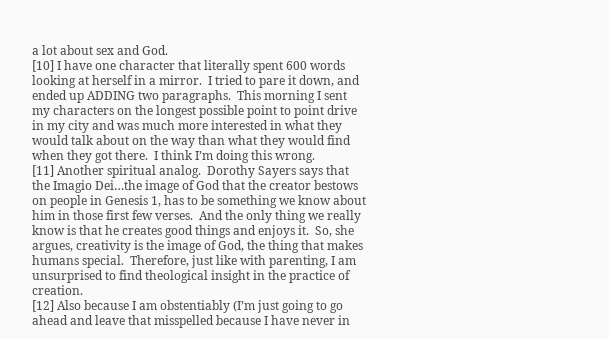a lot about sex and God.
[10] I have one character that literally spent 600 words looking at herself in a mirror.  I tried to pare it down, and ended up ADDING two paragraphs.  This morning I sent my characters on the longest possible point to point drive in my city and was much more interested in what they would talk about on the way than what they would find when they got there.  I think I’m doing this wrong.
[11] Another spiritual analog.  Dorothy Sayers says that the Imagio Dei…the image of God that the creator bestows on people in Genesis 1, has to be something we know about him in those first few verses.  And the only thing we really know is that he creates good things and enjoys it.  So, she argues, creativity is the image of God, the thing that makes humans special.  Therefore, just like with parenting, I am unsurprised to find theological insight in the practice of creation.
[12] Also because I am obstentiably (I’m just going to go ahead and leave that misspelled because I have never in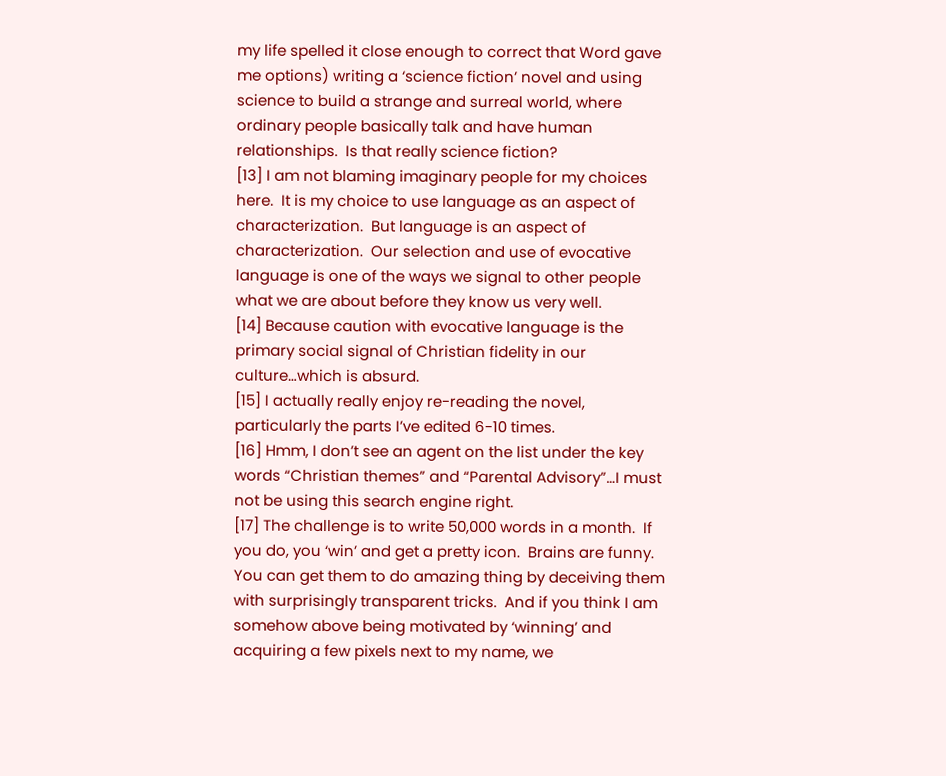my life spelled it close enough to correct that Word gave me options) writing a ‘science fiction’ novel and using science to build a strange and surreal world, where ordinary people basically talk and have human relationships.  Is that really science fiction?
[13] I am not blaming imaginary people for my choices here.  It is my choice to use language as an aspect of characterization.  But language is an aspect of characterization.  Our selection and use of evocative language is one of the ways we signal to other people what we are about before they know us very well.
[14] Because caution with evocative language is the primary social signal of Christian fidelity in our culture…which is absurd.
[15] I actually really enjoy re-reading the novel, particularly the parts I’ve edited 6-10 times.
[16] Hmm, I don’t see an agent on the list under the key words “Christian themes” and “Parental Advisory”…I must not be using this search engine right.
[17] The challenge is to write 50,000 words in a month.  If you do, you ‘win’ and get a pretty icon.  Brains are funny.  You can get them to do amazing thing by deceiving them with surprisingly transparent tricks.  And if you think I am somehow above being motivated by ‘winning’ and acquiring a few pixels next to my name, we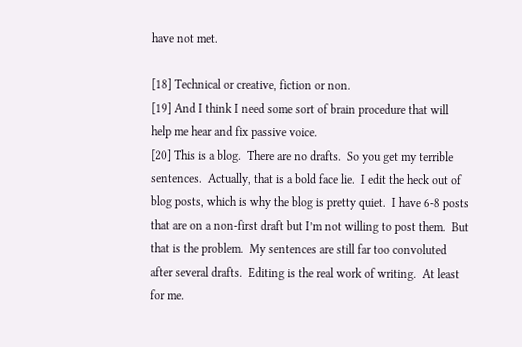have not met.

[18] Technical or creative, fiction or non.
[19] And I think I need some sort of brain procedure that will help me hear and fix passive voice.
[20] This is a blog.  There are no drafts.  So you get my terrible sentences.  Actually, that is a bold face lie.  I edit the heck out of blog posts, which is why the blog is pretty quiet.  I have 6-8 posts that are on a non-first draft but I’m not willing to post them.  But that is the problem.  My sentences are still far too convoluted after several drafts.  Editing is the real work of writing.  At least for me.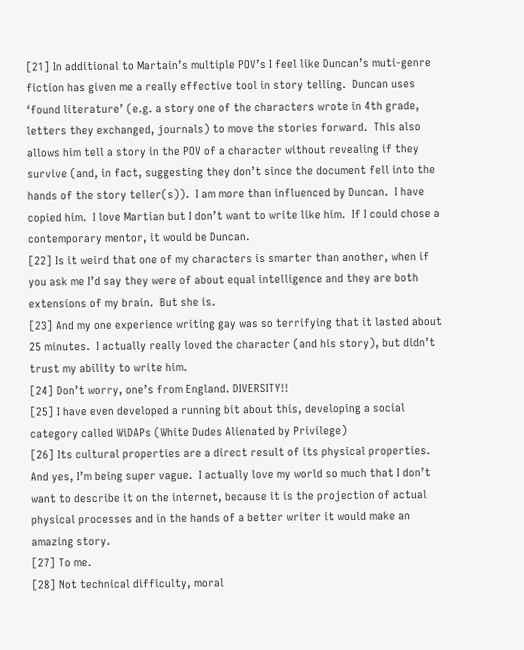[21] In additional to Martain’s multiple POV’s I feel like Duncan’s muti-genre fiction has given me a really effective tool in story telling.  Duncan uses ‘found literature’ (e.g. a story one of the characters wrote in 4th grade, letters they exchanged, journals) to move the stories forward.  This also allows him tell a story in the POV of a character without revealing if they survive (and, in fact, suggesting they don’t since the document fell into the hands of the story teller(s)).  I am more than influenced by Duncan.  I have copied him.  I love Martian but I don’t want to write like him.  If I could chose a contemporary mentor, it would be Duncan.
[22] Is it weird that one of my characters is smarter than another, when if you ask me I’d say they were of about equal intelligence and they are both extensions of my brain.  But she is.
[23] And my one experience writing gay was so terrifying that it lasted about 25 minutes.  I actually really loved the character (and his story), but didn’t trust my ability to write him.
[24] Don’t worry, one’s from England. DIVERSITY!!
[25] I have even developed a running bit about this, developing a social category called WiDAPs (White Dudes Alienated by Privilege)
[26] Its cultural properties are a direct result of its physical properties.  And yes, I’m being super vague.  I actually love my world so much that I don’t want to describe it on the internet, because it is the projection of actual physical processes and in the hands of a better writer it would make an amazing story.
[27] To me.
[28] Not technical difficulty, moral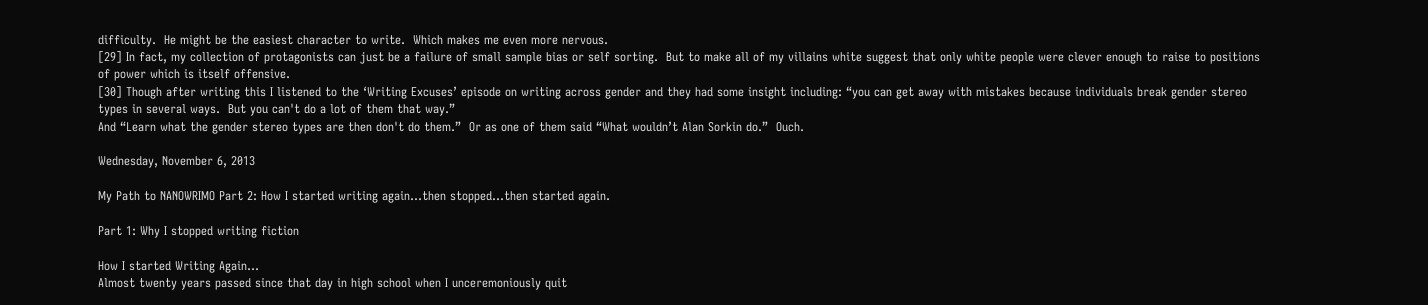difficulty.  He might be the easiest character to write.  Which makes me even more nervous.
[29] In fact, my collection of protagonists can just be a failure of small sample bias or self sorting.  But to make all of my villains white suggest that only white people were clever enough to raise to positions of power which is itself offensive.
[30] Though after writing this I listened to the ‘Writing Excuses’ episode on writing across gender and they had some insight including: “you can get away with mistakes because individuals break gender stereo types in several ways.  But you can't do a lot of them that way.”
And “Learn what the gender stereo types are then don't do them.”  Or as one of them said “What wouldn’t Alan Sorkin do.”  Ouch.

Wednesday, November 6, 2013

My Path to NANOWRIMO Part 2: How I started writing again…then stopped…then started again.

Part 1: Why I stopped writing fiction

How I started Writing Again…
Almost twenty years passed since that day in high school when I unceremoniously quit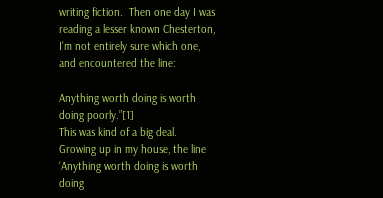writing fiction.  Then one day I was reading a lesser known Chesterton, I’m not entirely sure which one, and encountered the line:

Anything worth doing is worth doing poorly.”[1]
This was kind of a big deal.  Growing up in my house, the line ‘Anything worth doing is worth doing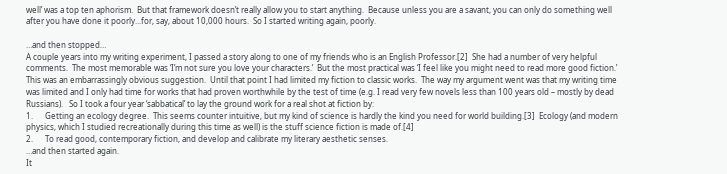well’ was a top ten aphorism.  But that framework doesn’t really allow you to start anything.  Because unless you are a savant, you can only do something well after you have done it poorly...for, say, about 10,000 hours.  So I started writing again, poorly.

…and then stopped…
A couple years into my writing experiment, I passed a story along to one of my friends who is an English Professor.[2]  She had a number of very helpful comments.  The most memorable was ‘I’m not sure you love your characters.’  But the most practical was ‘I feel like you might need to read more good fiction.’  This was an embarrassingly obvious suggestion.  Until that point I had limited my fiction to classic works.  The way my argument went was that my writing time was limited and I only had time for works that had proven worthwhile by the test of time (e.g. I read very few novels less than 100 years old – mostly by dead Russians).   So I took a four year ‘sabbatical’ to lay the ground work for a real shot at fiction by:
1.      Getting an ecology degree.  This seems counter intuitive, but my kind of science is hardly the kind you need for world building.[3]  Ecology (and modern physics, which I studied recreationally during this time as well) is the stuff science fiction is made of.[4]
2.      To read good, contemporary fiction, and develop and calibrate my literary aesthetic senses.
…and then started again.
It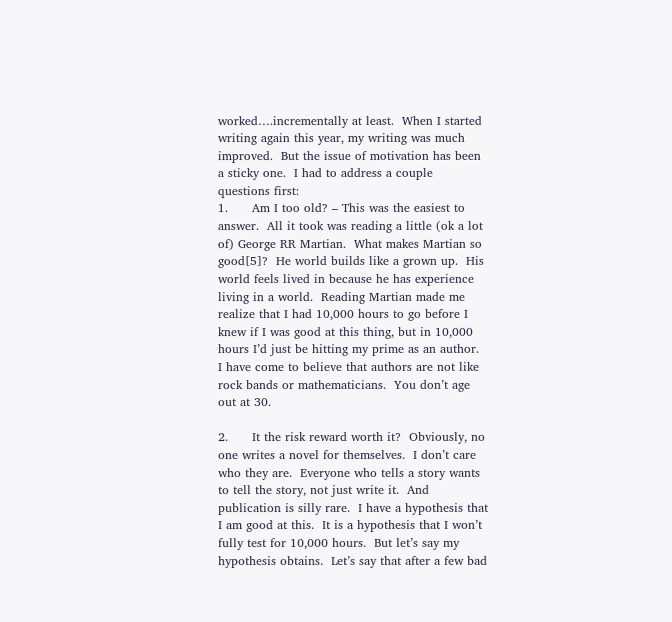worked….incrementally at least.  When I started writing again this year, my writing was much improved.  But the issue of motivation has been a sticky one.  I had to address a couple questions first:
1.      Am I too old? – This was the easiest to answer.  All it took was reading a little (ok a lot of) George RR Martian.  What makes Martian so good[5]?  He world builds like a grown up.  His world feels lived in because he has experience living in a world.  Reading Martian made me realize that I had 10,000 hours to go before I knew if I was good at this thing, but in 10,000 hours I’d just be hitting my prime as an author.  I have come to believe that authors are not like rock bands or mathematicians.  You don’t age out at 30.

2.      It the risk reward worth it?  Obviously, no one writes a novel for themselves.  I don’t care who they are.  Everyone who tells a story wants to tell the story, not just write it.  And publication is silly rare.  I have a hypothesis that I am good at this.  It is a hypothesis that I won’t fully test for 10,000 hours.  But let’s say my hypothesis obtains.  Let’s say that after a few bad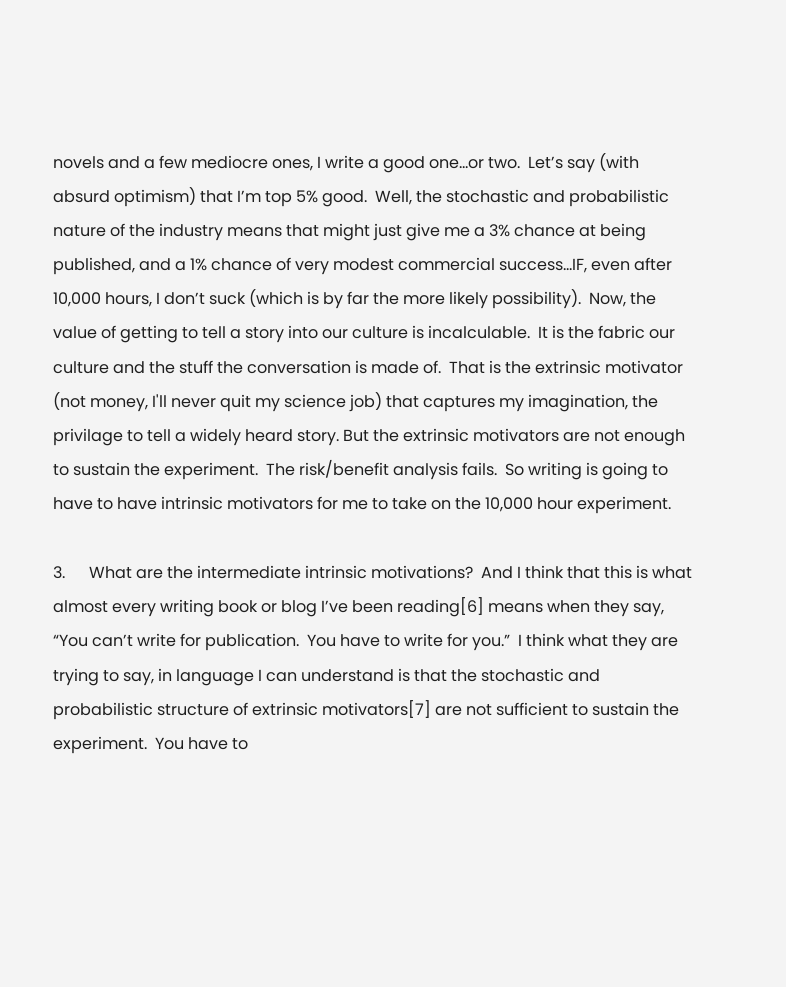novels and a few mediocre ones, I write a good one...or two.  Let’s say (with absurd optimism) that I’m top 5% good.  Well, the stochastic and probabilistic nature of the industry means that might just give me a 3% chance at being published, and a 1% chance of very modest commercial success…IF, even after 10,000 hours, I don’t suck (which is by far the more likely possibility).  Now, the value of getting to tell a story into our culture is incalculable.  It is the fabric our culture and the stuff the conversation is made of.  That is the extrinsic motivator (not money, I'll never quit my science job) that captures my imagination, the privilage to tell a widely heard story. But the extrinsic motivators are not enough to sustain the experiment.  The risk/benefit analysis fails.  So writing is going to have to have intrinsic motivators for me to take on the 10,000 hour experiment.

3.      What are the intermediate intrinsic motivations?  And I think that this is what almost every writing book or blog I’ve been reading[6] means when they say, “You can’t write for publication.  You have to write for you.”  I think what they are trying to say, in language I can understand is that the stochastic and probabilistic structure of extrinsic motivators[7] are not sufficient to sustain the experiment.  You have to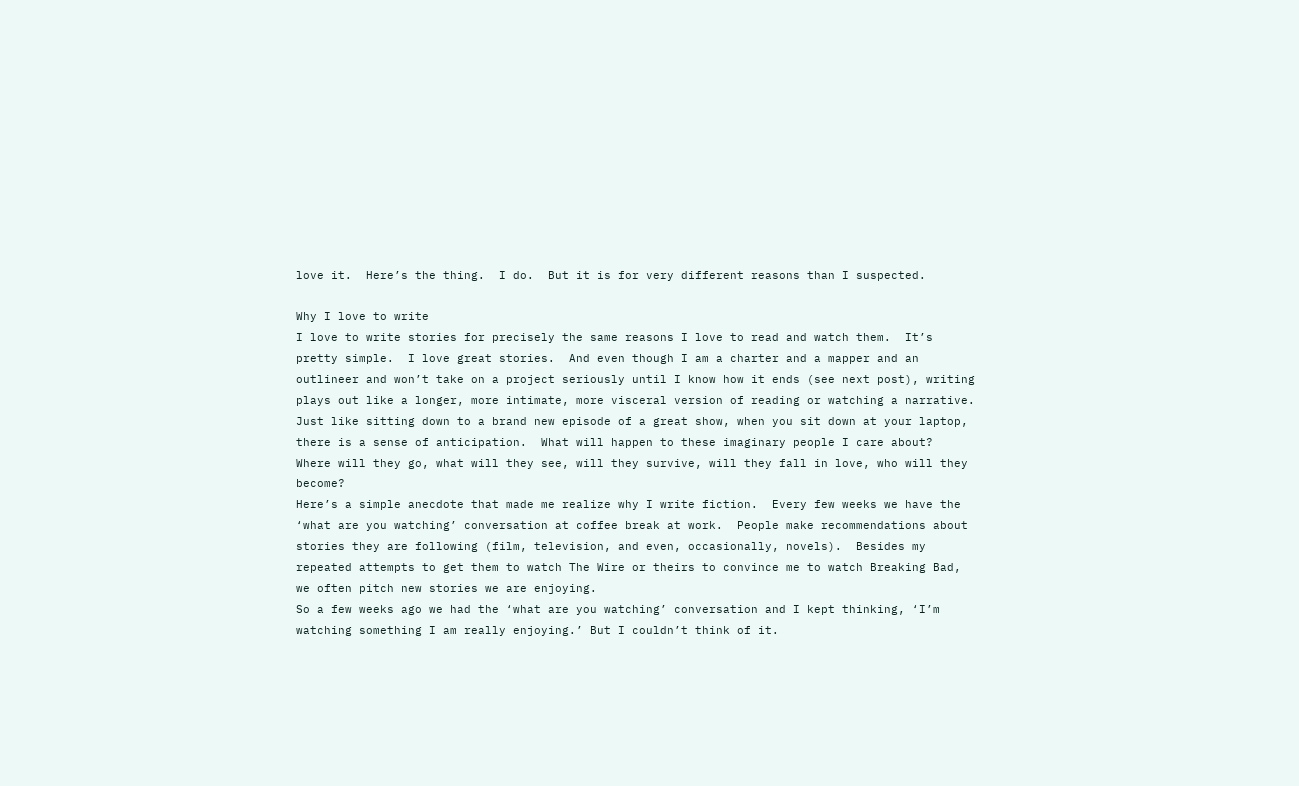love it.  Here’s the thing.  I do.  But it is for very different reasons than I suspected.

Why I love to write
I love to write stories for precisely the same reasons I love to read and watch them.  It’s pretty simple.  I love great stories.  And even though I am a charter and a mapper and an outlineer and won’t take on a project seriously until I know how it ends (see next post), writing plays out like a longer, more intimate, more visceral version of reading or watching a narrative.  Just like sitting down to a brand new episode of a great show, when you sit down at your laptop, there is a sense of anticipation.  What will happen to these imaginary people I care about?  Where will they go, what will they see, will they survive, will they fall in love, who will they become?
Here’s a simple anecdote that made me realize why I write fiction.  Every few weeks we have the ‘what are you watching’ conversation at coffee break at work.  People make recommendations about stories they are following (film, television, and even, occasionally, novels).  Besides my repeated attempts to get them to watch The Wire or theirs to convince me to watch Breaking Bad, we often pitch new stories we are enjoying.
So a few weeks ago we had the ‘what are you watching’ conversation and I kept thinking, ‘I’m watching something I am really enjoying.’ But I couldn’t think of it.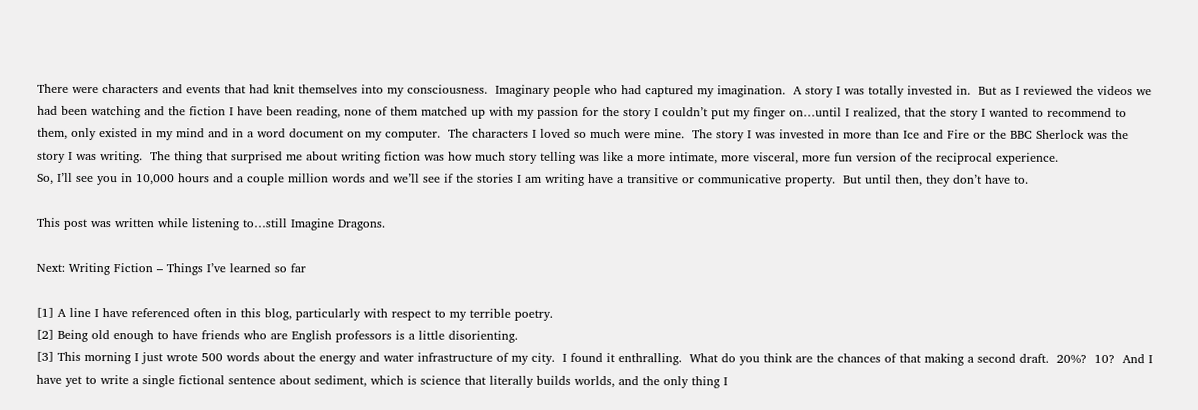There were characters and events that had knit themselves into my consciousness.  Imaginary people who had captured my imagination.  A story I was totally invested in.  But as I reviewed the videos we had been watching and the fiction I have been reading, none of them matched up with my passion for the story I couldn’t put my finger on…until I realized, that the story I wanted to recommend to them, only existed in my mind and in a word document on my computer.  The characters I loved so much were mine.  The story I was invested in more than Ice and Fire or the BBC Sherlock was the story I was writing.  The thing that surprised me about writing fiction was how much story telling was like a more intimate, more visceral, more fun version of the reciprocal experience.
So, I’ll see you in 10,000 hours and a couple million words and we’ll see if the stories I am writing have a transitive or communicative property.  But until then, they don’t have to.

This post was written while listening to…still Imagine Dragons.

Next: Writing Fiction – Things I’ve learned so far

[1] A line I have referenced often in this blog, particularly with respect to my terrible poetry.
[2] Being old enough to have friends who are English professors is a little disorienting.
[3] This morning I just wrote 500 words about the energy and water infrastructure of my city.  I found it enthralling.  What do you think are the chances of that making a second draft.  20%?  10?  And I have yet to write a single fictional sentence about sediment, which is science that literally builds worlds, and the only thing I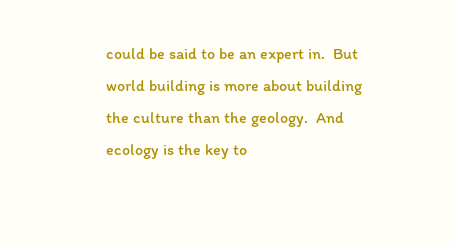could be said to be an expert in.  But world building is more about building the culture than the geology.  And ecology is the key to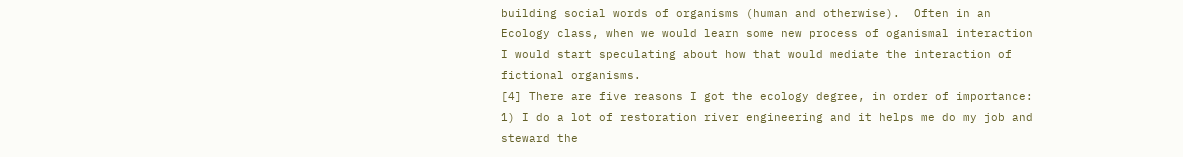building social words of organisms (human and otherwise).  Often in an Ecology class, when we would learn some new process of oganismal interaction I would start speculating about how that would mediate the interaction of fictional organisms.
[4] There are five reasons I got the ecology degree, in order of importance: 1) I do a lot of restoration river engineering and it helps me do my job and steward the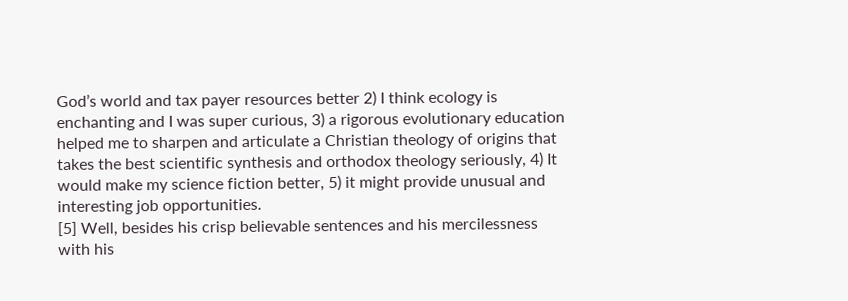God’s world and tax payer resources better 2) I think ecology is enchanting and I was super curious, 3) a rigorous evolutionary education helped me to sharpen and articulate a Christian theology of origins that takes the best scientific synthesis and orthodox theology seriously, 4) It would make my science fiction better, 5) it might provide unusual and interesting job opportunities.
[5] Well, besides his crisp believable sentences and his mercilessness with his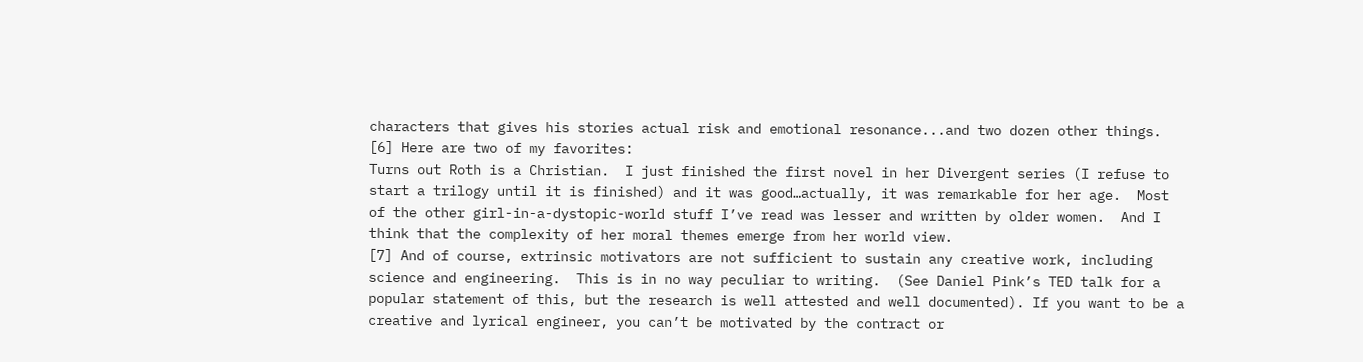characters that gives his stories actual risk and emotional resonance...and two dozen other things.
[6] Here are two of my favorites:
Turns out Roth is a Christian.  I just finished the first novel in her Divergent series (I refuse to start a trilogy until it is finished) and it was good…actually, it was remarkable for her age.  Most of the other girl-in-a-dystopic-world stuff I’ve read was lesser and written by older women.  And I think that the complexity of her moral themes emerge from her world view.
[7] And of course, extrinsic motivators are not sufficient to sustain any creative work, including science and engineering.  This is in no way peculiar to writing.  (See Daniel Pink’s TED talk for a popular statement of this, but the research is well attested and well documented). If you want to be a creative and lyrical engineer, you can’t be motivated by the contract or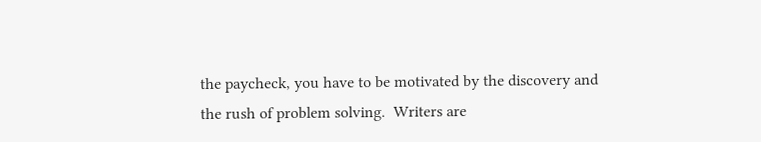the paycheck, you have to be motivated by the discovery and the rush of problem solving.  Writers are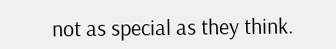not as special as they think.